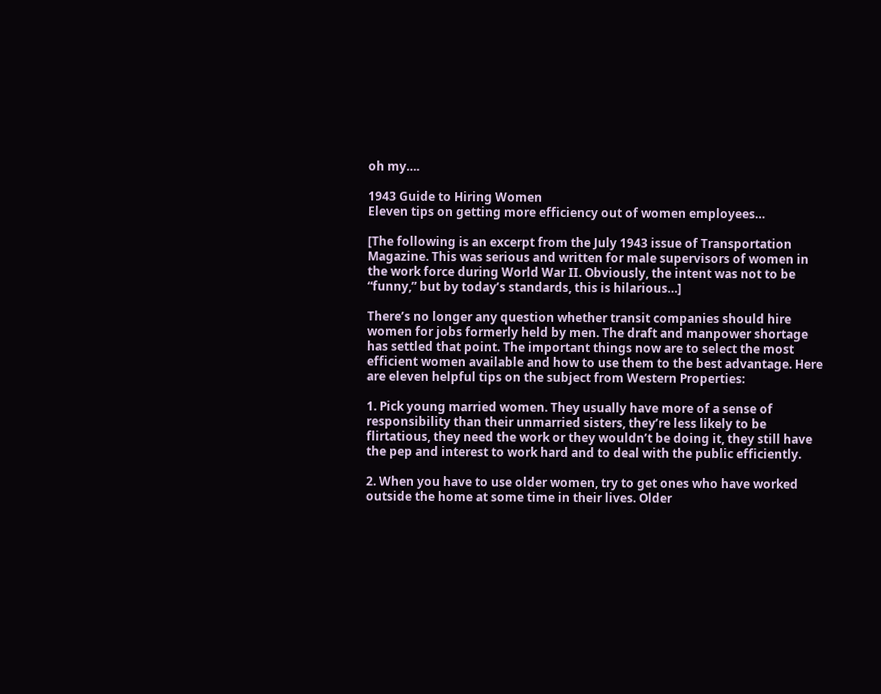oh my….

1943 Guide to Hiring Women
Eleven tips on getting more efficiency out of women employees…

[The following is an excerpt from the July 1943 issue of Transportation Magazine. This was serious and written for male supervisors of women in the work force during World War II. Obviously, the intent was not to be “funny,” but by today’s standards, this is hilarious…]

There’s no longer any question whether transit companies should hire women for jobs formerly held by men. The draft and manpower shortage has settled that point. The important things now are to select the most efficient women available and how to use them to the best advantage. Here are eleven helpful tips on the subject from Western Properties:

1. Pick young married women. They usually have more of a sense of responsibility than their unmarried sisters, they’re less likely to be flirtatious, they need the work or they wouldn’t be doing it, they still have the pep and interest to work hard and to deal with the public efficiently.

2. When you have to use older women, try to get ones who have worked outside the home at some time in their lives. Older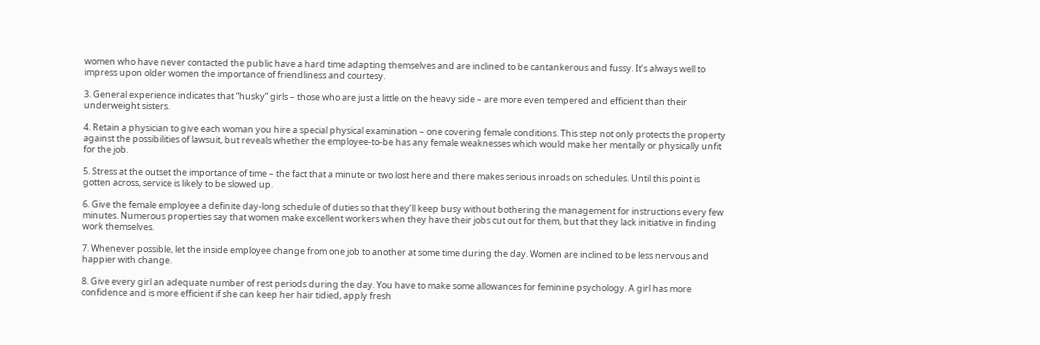women who have never contacted the public have a hard time adapting themselves and are inclined to be cantankerous and fussy. It’s always well to impress upon older women the importance of friendliness and courtesy.

3. General experience indicates that “husky” girls – those who are just a little on the heavy side – are more even tempered and efficient than their underweight sisters.

4. Retain a physician to give each woman you hire a special physical examination – one covering female conditions. This step not only protects the property against the possibilities of lawsuit, but reveals whether the employee-to-be has any female weaknesses which would make her mentally or physically unfit for the job.

5. Stress at the outset the importance of time – the fact that a minute or two lost here and there makes serious inroads on schedules. Until this point is gotten across, service is likely to be slowed up.

6. Give the female employee a definite day-long schedule of duties so that they’ll keep busy without bothering the management for instructions every few minutes. Numerous properties say that women make excellent workers when they have their jobs cut out for them, but that they lack initiative in finding work themselves.

7. Whenever possible, let the inside employee change from one job to another at some time during the day. Women are inclined to be less nervous and happier with change.

8. Give every girl an adequate number of rest periods during the day. You have to make some allowances for feminine psychology. A girl has more confidence and is more efficient if she can keep her hair tidied, apply fresh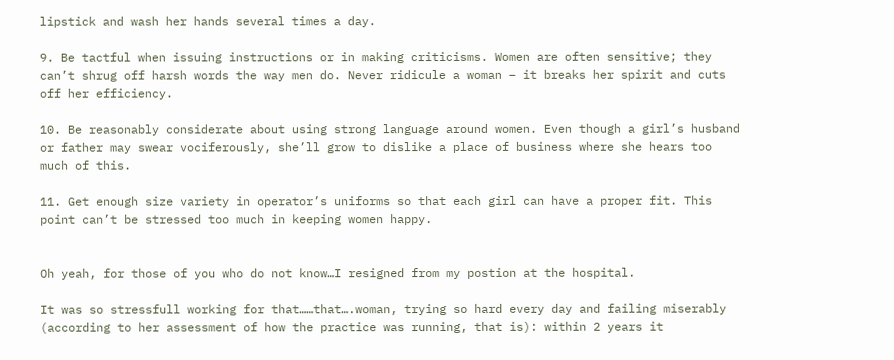lipstick and wash her hands several times a day.

9. Be tactful when issuing instructions or in making criticisms. Women are often sensitive; they can’t shrug off harsh words the way men do. Never ridicule a woman – it breaks her spirit and cuts off her efficiency.

10. Be reasonably considerate about using strong language around women. Even though a girl’s husband or father may swear vociferously, she’ll grow to dislike a place of business where she hears too much of this.

11. Get enough size variety in operator’s uniforms so that each girl can have a proper fit. This point can’t be stressed too much in keeping women happy.


Oh yeah, for those of you who do not know…I resigned from my postion at the hospital.

It was so stressfull working for that……that….woman, trying so hard every day and failing miserably (according to her assessment of how the practice was running, that is): within 2 years it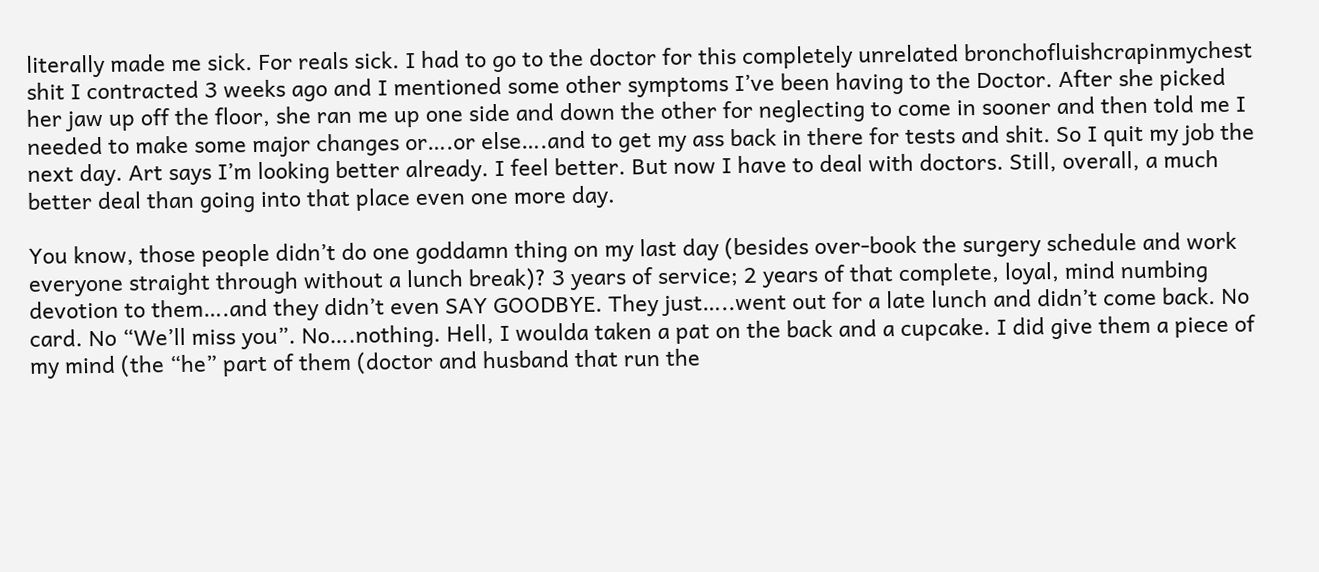literally made me sick. For reals sick. I had to go to the doctor for this completely unrelated bronchofluishcrapinmychest shit I contracted 3 weeks ago and I mentioned some other symptoms I’ve been having to the Doctor. After she picked her jaw up off the floor, she ran me up one side and down the other for neglecting to come in sooner and then told me I needed to make some major changes or….or else….and to get my ass back in there for tests and shit. So I quit my job the next day. Art says I’m looking better already. I feel better. But now I have to deal with doctors. Still, overall, a much better deal than going into that place even one more day.

You know, those people didn’t do one goddamn thing on my last day (besides over-book the surgery schedule and work everyone straight through without a lunch break)? 3 years of service; 2 years of that complete, loyal, mind numbing devotion to them….and they didn’t even SAY GOODBYE. They just…..went out for a late lunch and didn’t come back. No card. No “We’ll miss you”. No….nothing. Hell, I woulda taken a pat on the back and a cupcake. I did give them a piece of my mind (the “he” part of them (doctor and husband that run the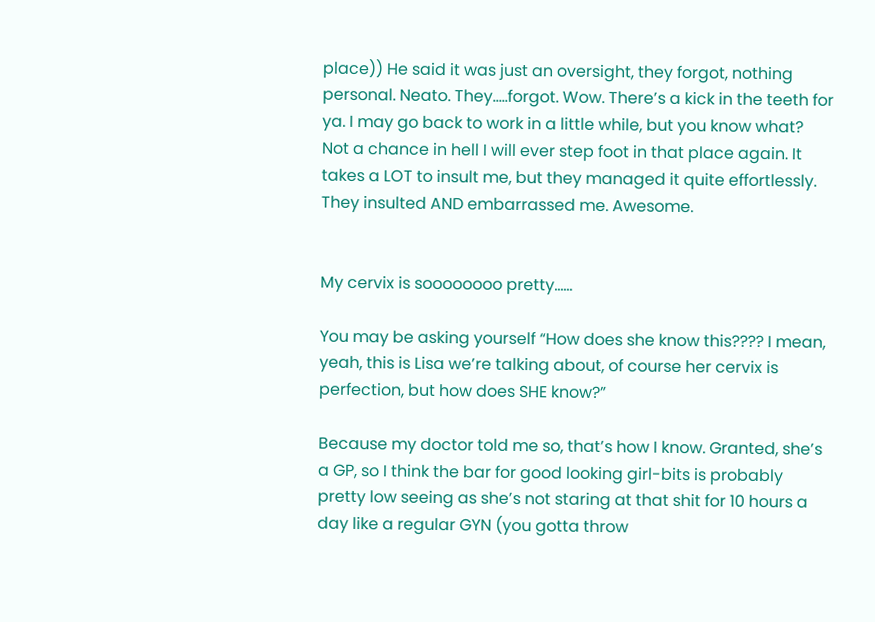place)) He said it was just an oversight, they forgot, nothing personal. Neato. They…..forgot. Wow. There’s a kick in the teeth for ya. I may go back to work in a little while, but you know what? Not a chance in hell I will ever step foot in that place again. It takes a LOT to insult me, but they managed it quite effortlessly. They insulted AND embarrassed me. Awesome.


My cervix is soooooooo pretty……

You may be asking yourself “How does she know this???? I mean, yeah, this is Lisa we’re talking about, of course her cervix is perfection, but how does SHE know?”

Because my doctor told me so, that’s how I know. Granted, she’s a GP, so I think the bar for good looking girl-bits is probably pretty low seeing as she’s not staring at that shit for 10 hours a day like a regular GYN (you gotta throw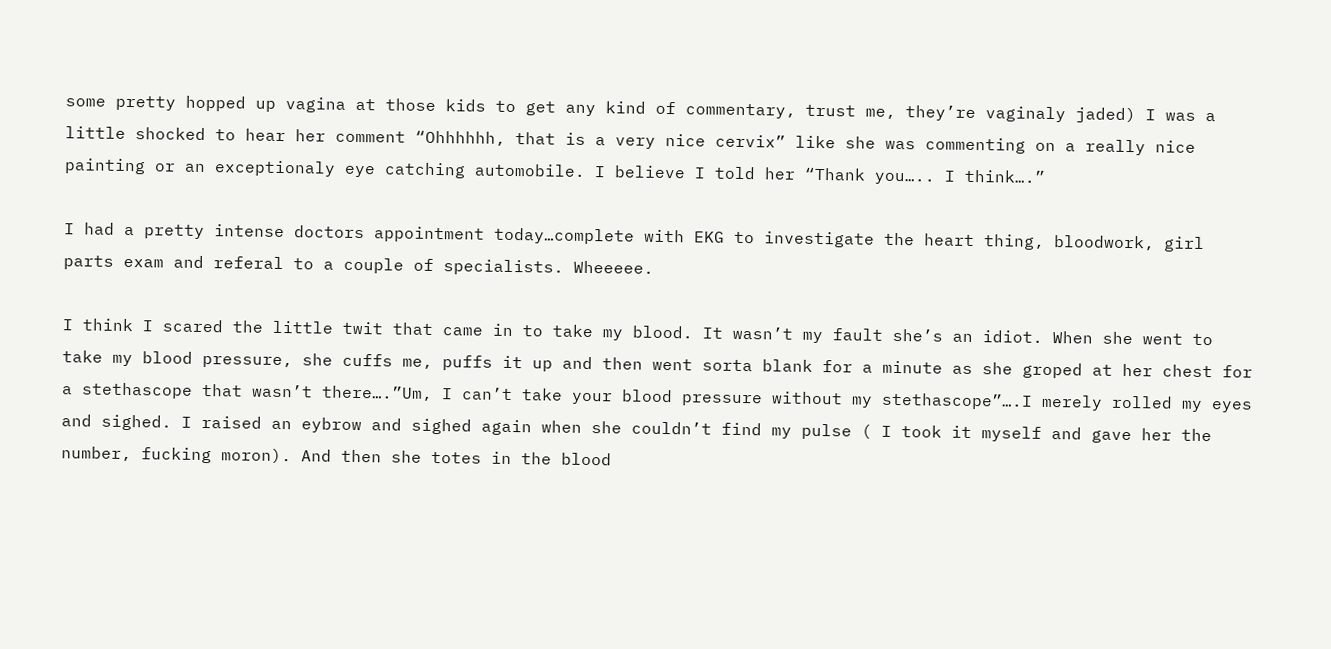some pretty hopped up vagina at those kids to get any kind of commentary, trust me, they’re vaginaly jaded) I was a little shocked to hear her comment “Ohhhhhh, that is a very nice cervix” like she was commenting on a really nice painting or an exceptionaly eye catching automobile. I believe I told her “Thank you….. I think….”

I had a pretty intense doctors appointment today…complete with EKG to investigate the heart thing, bloodwork, girl parts exam and referal to a couple of specialists. Wheeeee.

I think I scared the little twit that came in to take my blood. It wasn’t my fault she’s an idiot. When she went to take my blood pressure, she cuffs me, puffs it up and then went sorta blank for a minute as she groped at her chest for a stethascope that wasn’t there….”Um, I can’t take your blood pressure without my stethascope”….I merely rolled my eyes and sighed. I raised an eybrow and sighed again when she couldn’t find my pulse ( I took it myself and gave her the number, fucking moron). And then she totes in the blood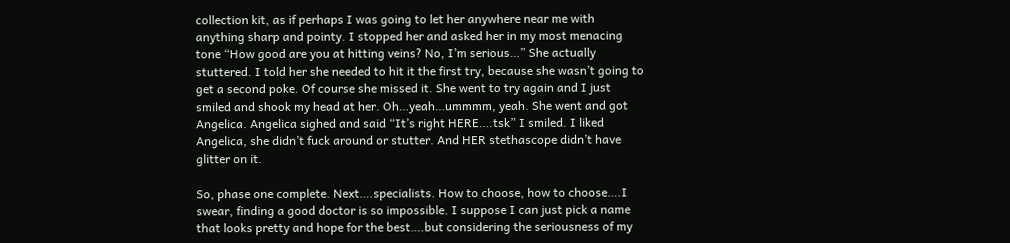collection kit, as if perhaps I was going to let her anywhere near me with anything sharp and pointy. I stopped her and asked her in my most menacing tone “How good are you at hitting veins? No, I’m serious…” She actually stuttered. I told her she needed to hit it the first try, because she wasn’t going to get a second poke. Of course she missed it. She went to try again and I just smiled and shook my head at her. Oh…yeah…ummmm, yeah. She went and got Angelica. Angelica sighed and said “It’s right HERE….tsk” I smiled. I liked Angelica, she didn’t fuck around or stutter. And HER stethascope didn’t have glitter on it.

So, phase one complete. Next….specialists. How to choose, how to choose….I swear, finding a good doctor is so impossible. I suppose I can just pick a name that looks pretty and hope for the best….but considering the seriousness of my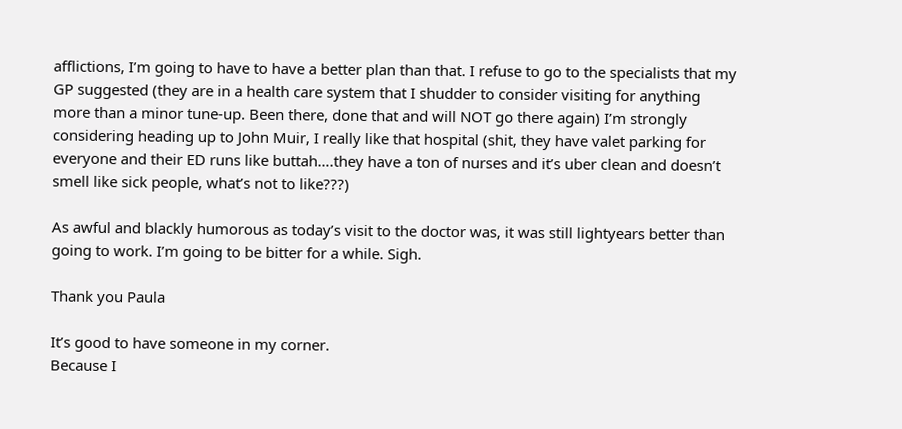afflictions, I’m going to have to have a better plan than that. I refuse to go to the specialists that my GP suggested (they are in a health care system that I shudder to consider visiting for anything more than a minor tune-up. Been there, done that and will NOT go there again) I’m strongly considering heading up to John Muir, I really like that hospital (shit, they have valet parking for everyone and their ED runs like buttah….they have a ton of nurses and it’s uber clean and doesn’t smell like sick people, what’s not to like???)

As awful and blackly humorous as today’s visit to the doctor was, it was still lightyears better than going to work. I’m going to be bitter for a while. Sigh.

Thank you Paula

It’s good to have someone in my corner.
Because I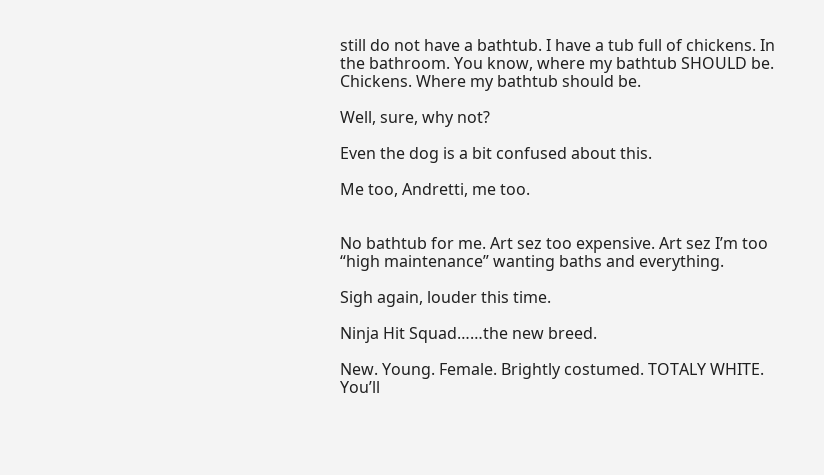still do not have a bathtub. I have a tub full of chickens. In the bathroom. You know, where my bathtub SHOULD be. Chickens. Where my bathtub should be.

Well, sure, why not?

Even the dog is a bit confused about this.

Me too, Andretti, me too.


No bathtub for me. Art sez too expensive. Art sez I’m too “high maintenance” wanting baths and everything.

Sigh again, louder this time.

Ninja Hit Squad……the new breed.

New. Young. Female. Brightly costumed. TOTALY WHITE. You’ll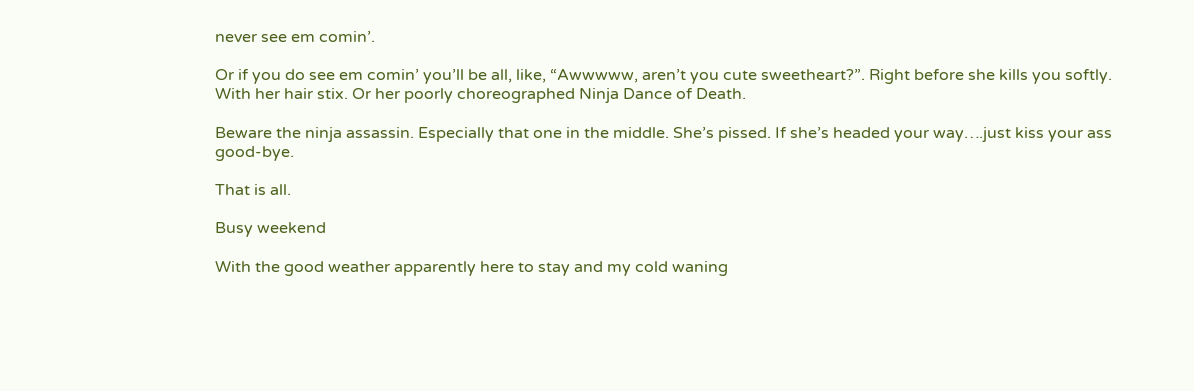never see em comin’.

Or if you do see em comin’ you’ll be all, like, “Awwwww, aren’t you cute sweetheart?”. Right before she kills you softly. With her hair stix. Or her poorly choreographed Ninja Dance of Death.

Beware the ninja assassin. Especially that one in the middle. She’s pissed. If she’s headed your way….just kiss your ass good-bye.

That is all.

Busy weekend

With the good weather apparently here to stay and my cold waning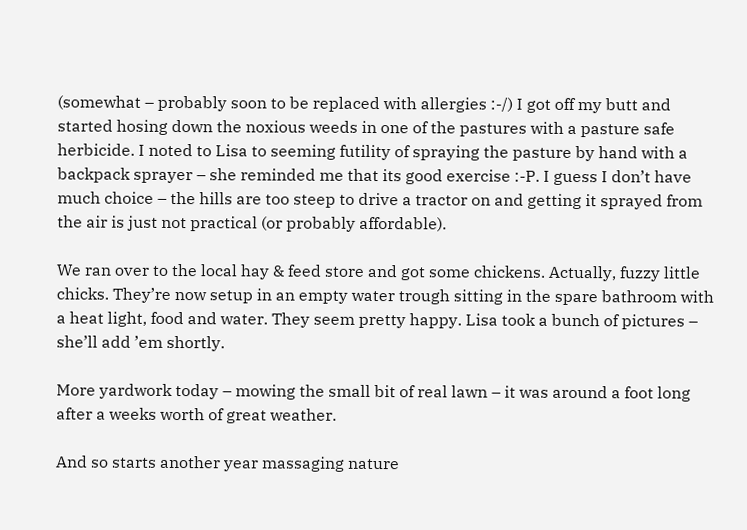(somewhat – probably soon to be replaced with allergies :-/) I got off my butt and started hosing down the noxious weeds in one of the pastures with a pasture safe herbicide. I noted to Lisa to seeming futility of spraying the pasture by hand with a backpack sprayer – she reminded me that its good exercise :-P. I guess I don’t have much choice – the hills are too steep to drive a tractor on and getting it sprayed from the air is just not practical (or probably affordable).

We ran over to the local hay & feed store and got some chickens. Actually, fuzzy little chicks. They’re now setup in an empty water trough sitting in the spare bathroom with a heat light, food and water. They seem pretty happy. Lisa took a bunch of pictures – she’ll add ’em shortly.

More yardwork today – mowing the small bit of real lawn – it was around a foot long after a weeks worth of great weather.

And so starts another year massaging nature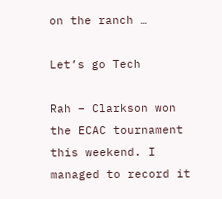on the ranch …

Let’s go Tech

Rah – Clarkson won the ECAC tournament this weekend. I managed to record it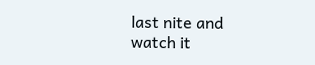last nite and watch it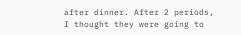after dinner. After 2 periods, I thought they were going to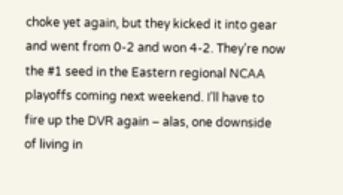choke yet again, but they kicked it into gear and went from 0-2 and won 4-2. They’re now the #1 seed in the Eastern regional NCAA playoffs coming next weekend. I’ll have to fire up the DVR again – alas, one downside of living in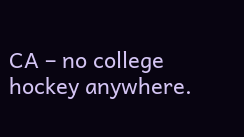CA – no college hockey anywhere.